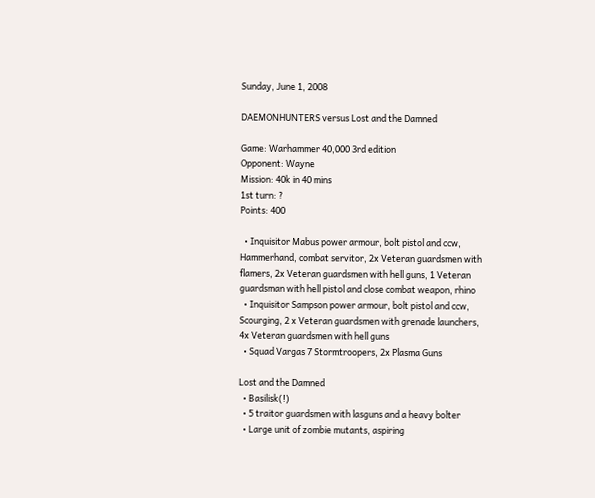Sunday, June 1, 2008

DAEMONHUNTERS versus Lost and the Damned

Game: Warhammer 40,000 3rd edition
Opponent: Wayne
Mission: 40k in 40 mins
1st turn: ?
Points: 400

  • Inquisitor Mabus power armour, bolt pistol and ccw, Hammerhand, combat servitor, 2x Veteran guardsmen with flamers, 2x Veteran guardsmen with hell guns, 1 Veteran guardsman with hell pistol and close combat weapon, rhino
  • Inquisitor Sampson power armour, bolt pistol and ccw, Scourging, 2 x Veteran guardsmen with grenade launchers, 4x Veteran guardsmen with hell guns
  • Squad Vargas 7 Stormtroopers, 2x Plasma Guns

Lost and the Damned
  • Basilisk(!)
  • 5 traitor guardsmen with lasguns and a heavy bolter
  • Large unit of zombie mutants, aspiring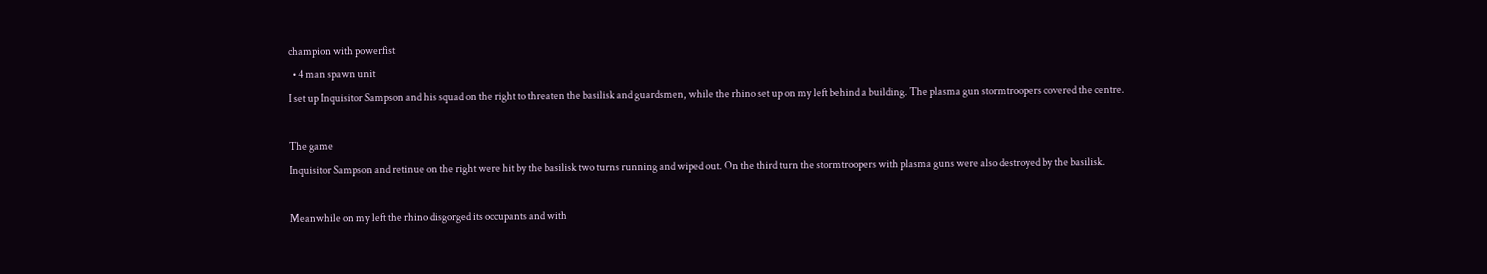champion with powerfist
  • 4 man spawn unit
I set up Inquisitor Sampson and his squad on the right to threaten the basilisk and guardsmen, while the rhino set up on my left behind a building. The plasma gun stormtroopers covered the centre.

The game
Inquisitor Sampson and retinue on the right were hit by the basilisk two turns running and wiped out. On the third turn the stormtroopers with plasma guns were also destroyed by the basilisk.

Meanwhile on my left the rhino disgorged its occupants and with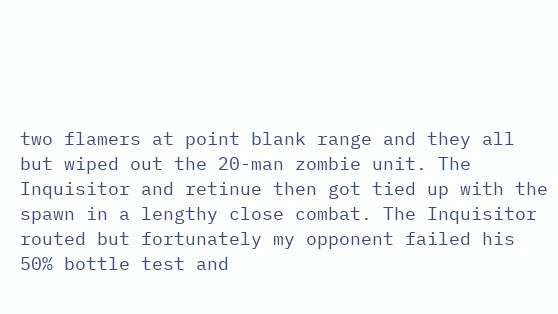two flamers at point blank range and they all but wiped out the 20-man zombie unit. The Inquisitor and retinue then got tied up with the spawn in a lengthy close combat. The Inquisitor routed but fortunately my opponent failed his 50% bottle test and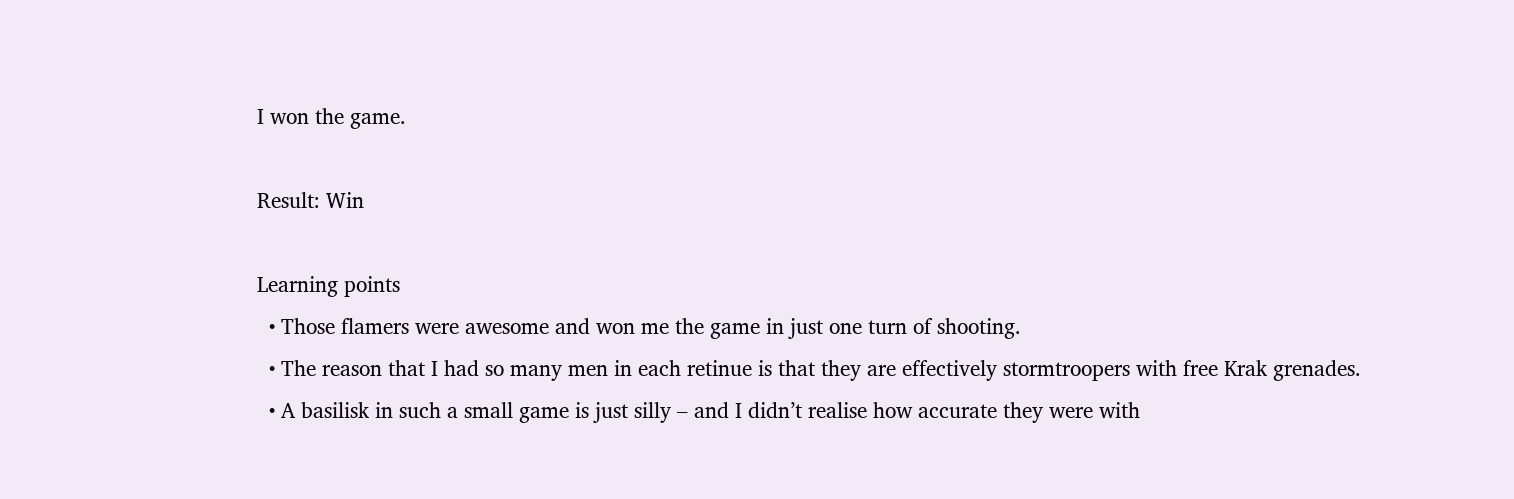I won the game.

Result: Win

Learning points
  • Those flamers were awesome and won me the game in just one turn of shooting.
  • The reason that I had so many men in each retinue is that they are effectively stormtroopers with free Krak grenades.
  • A basilisk in such a small game is just silly – and I didn’t realise how accurate they were with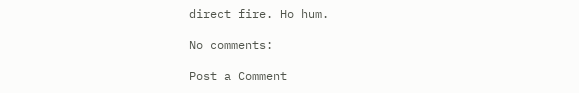direct fire. Ho hum.

No comments:

Post a Comment